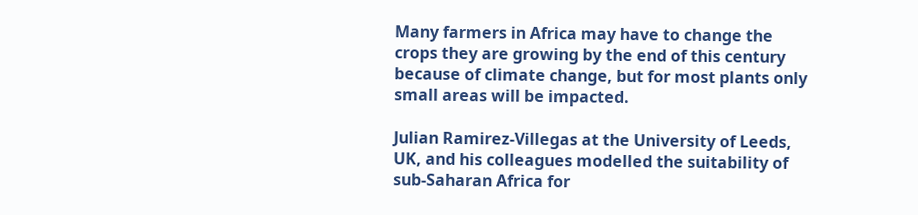Many farmers in Africa may have to change the crops they are growing by the end of this century because of climate change, but for most plants only small areas will be impacted.

Julian Ramirez-Villegas at the University of Leeds, UK, and his colleagues modelled the suitability of sub-Saharan Africa for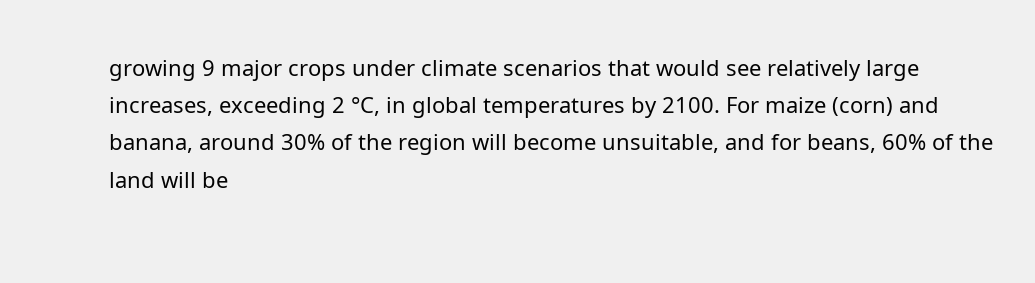growing 9 major crops under climate scenarios that would see relatively large increases, exceeding 2 °C, in global temperatures by 2100. For maize (corn) and banana, around 30% of the region will become unsuitable, and for beans, 60% of the land will be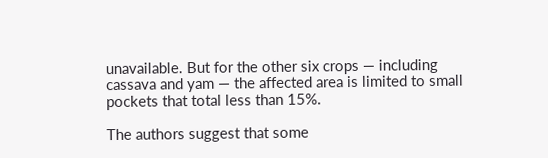unavailable. But for the other six crops — including cassava and yam — the affected area is limited to small pockets that total less than 15%.

The authors suggest that some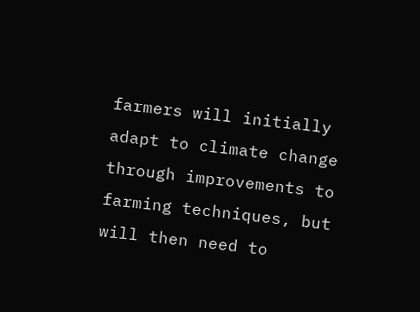farmers will initially adapt to climate change through improvements to farming techniques, but will then need to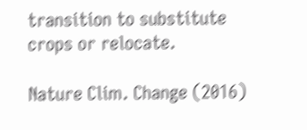transition to substitute crops or relocate.

Nature Clim. Change (2016)